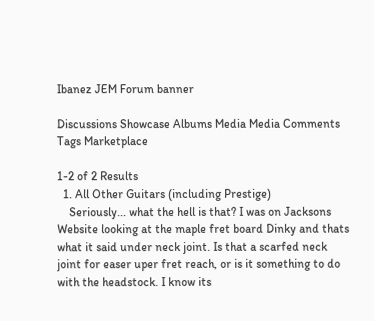Ibanez JEM Forum banner

Discussions Showcase Albums Media Media Comments Tags Marketplace

1-2 of 2 Results
  1. All Other Guitars (including Prestige)
    Seriously... what the hell is that? I was on Jacksons Website looking at the maple fret board Dinky and thats what it said under neck joint. Is that a scarfed neck joint for easer uper fret reach, or is it something to do with the headstock. I know its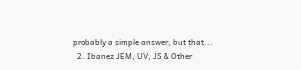probably a simple answer, but that...
  2. Ibanez JEM, UV, JS & Other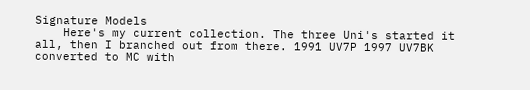Signature Models
    Here's my current collection. The three Uni's started it all, then I branched out from there. 1991 UV7P 1997 UV7BK converted to MC with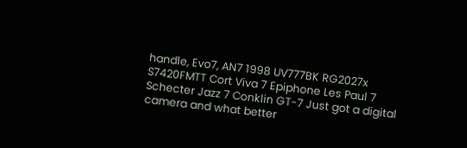handle, Evo7, AN7 1998 UV777BK RG2027x S7420FMTT Cort Viva 7 Epiphone Les Paul 7 Schecter Jazz 7 Conklin GT-7 Just got a digital camera and what better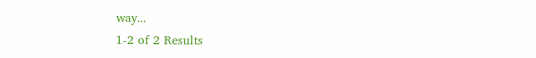way...
1-2 of 2 Results